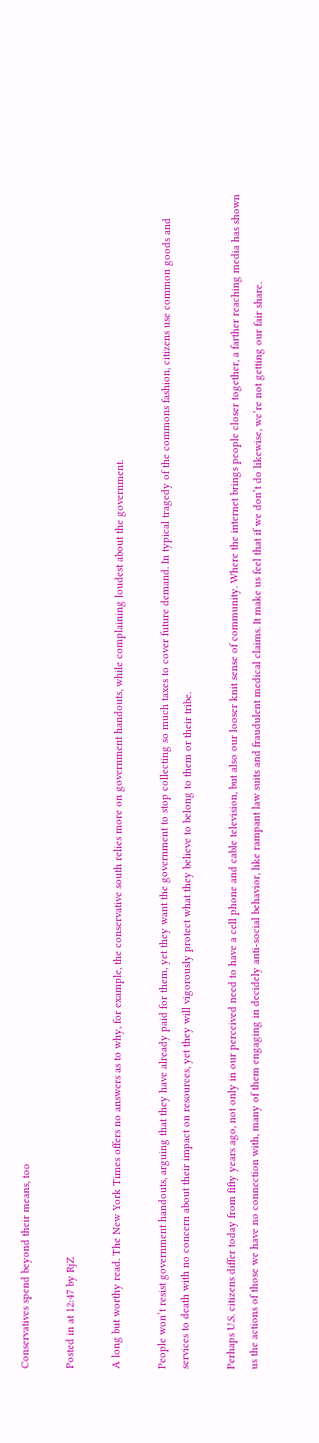Conservatives spend beyond their means, too

Posted in at 12:47 by RjZ

A long but worthy read. The New York Times offers no answers as to why, for example, the conservative south relies more on government handouts, while complaining loudest about the government.

People won’t resist government handouts, arguing that they have already paid for them, yet they want the government to stop collecting so much taxes to cover future demand. In typical tragedy of the commons fashion, citizens use common goods and services to death with no concern about their impact on resources, yet they will vigorously protect what they believe to belong to them or their tribe.

Perhaps U.S. citizens differ today from fifty years ago, not only in our perceived need to have a cell phone and cable television, but also our looser knit sense of community. Where the internet brings people closer together, a farther reaching media has shown us the actions of those we have no connection with, many of them engaging in decidely anti-social behavior, like rampant law suits and fraudulent medical claims. It make us feel that if we don’t do likewise, we’re not getting our fair share.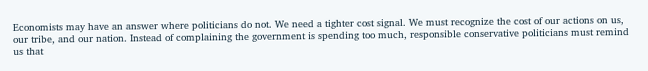Economists may have an answer where politicians do not. We need a tighter cost signal. We must recognize the cost of our actions on us, our tribe, and our nation. Instead of complaining the government is spending too much, responsible conservative politicians must remind us that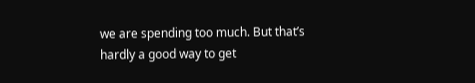we are spending too much. But that’s hardly a good way to get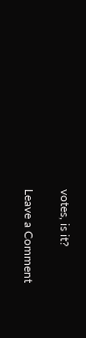votes, is it?

Leave a Comment